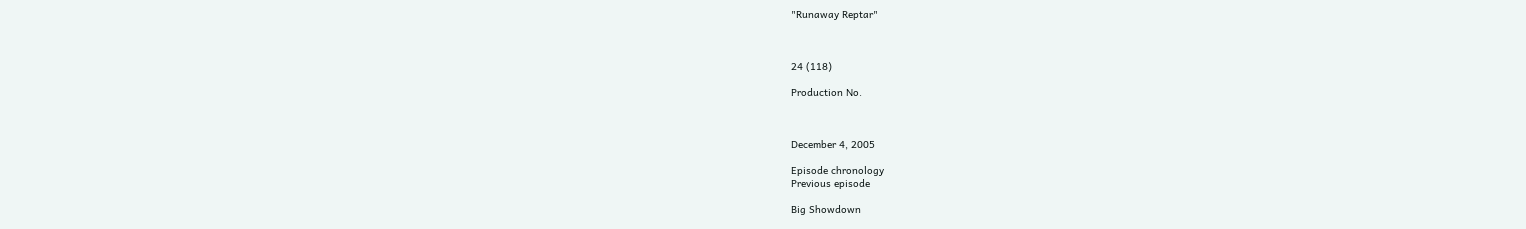"Runaway Reptar"



24 (118)

Production No.



December 4, 2005

Episode chronology
Previous episode

Big Showdown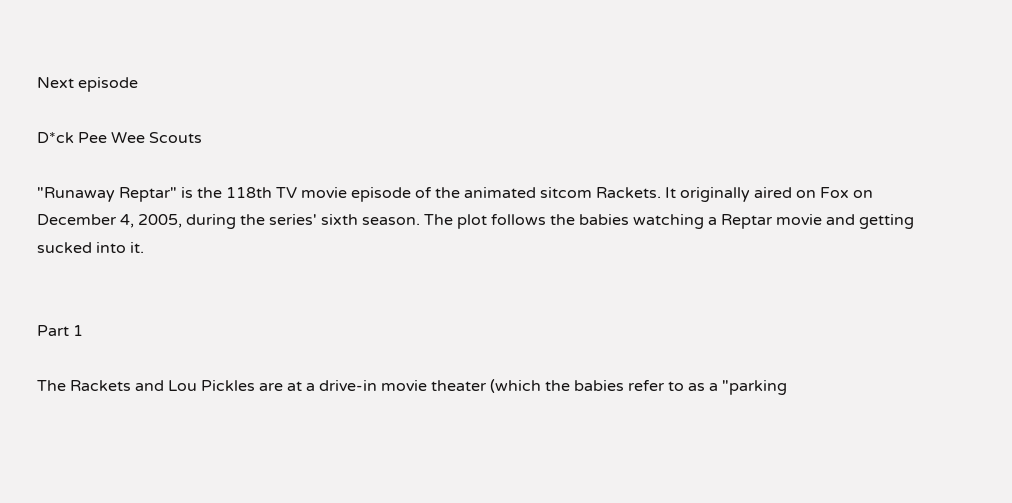Next episode

D*ck Pee Wee Scouts

"Runaway Reptar" is the 118th TV movie episode of the animated sitcom Rackets. It originally aired on Fox on December 4, 2005, during the series' sixth season. The plot follows the babies watching a Reptar movie and getting sucked into it.


Part 1

The Rackets and Lou Pickles are at a drive-in movie theater (which the babies refer to as a "parking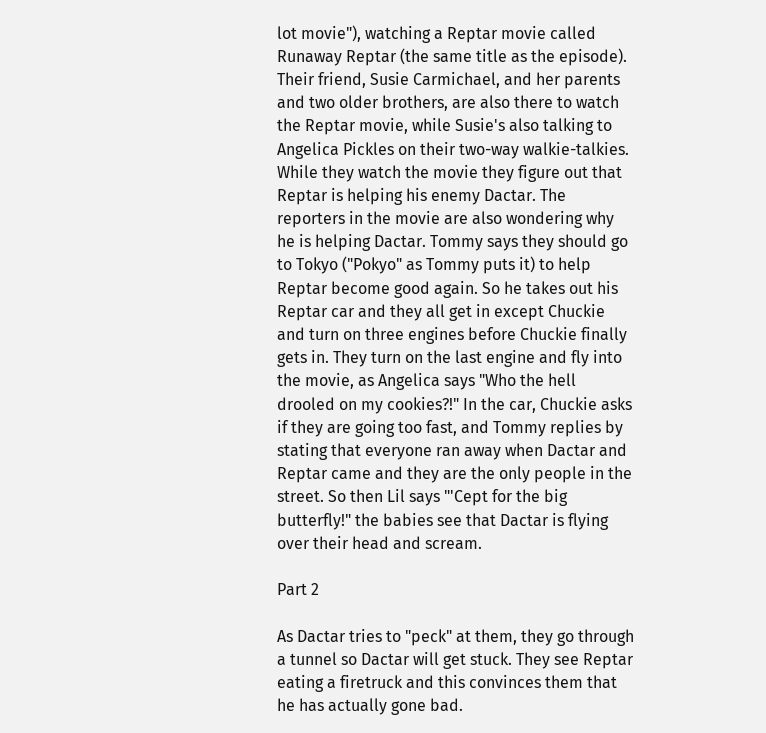lot movie"), watching a Reptar movie called Runaway Reptar (the same title as the episode). Their friend, Susie Carmichael, and her parents and two older brothers, are also there to watch the Reptar movie, while Susie's also talking to Angelica Pickles on their two-way walkie-talkies. While they watch the movie they figure out that Reptar is helping his enemy Dactar. The reporters in the movie are also wondering why he is helping Dactar. Tommy says they should go to Tokyo ("Pokyo" as Tommy puts it) to help Reptar become good again. So he takes out his Reptar car and they all get in except Chuckie and turn on three engines before Chuckie finally gets in. They turn on the last engine and fly into the movie, as Angelica says "Who the hell drooled on my cookies?!" In the car, Chuckie asks if they are going too fast, and Tommy replies by stating that everyone ran away when Dactar and Reptar came and they are the only people in the street. So then Lil says "'Cept for the big butterfly!" the babies see that Dactar is flying over their head and scream.

Part 2

As Dactar tries to "peck" at them, they go through a tunnel so Dactar will get stuck. They see Reptar eating a firetruck and this convinces them that he has actually gone bad.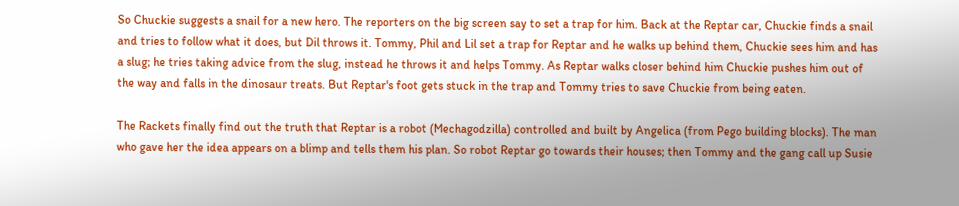So Chuckie suggests a snail for a new hero. The reporters on the big screen say to set a trap for him. Back at the Reptar car, Chuckie finds a snail and tries to follow what it does, but Dil throws it. Tommy, Phil and Lil set a trap for Reptar and he walks up behind them, Chuckie sees him and has a slug; he tries taking advice from the slug, instead he throws it and helps Tommy. As Reptar walks closer behind him Chuckie pushes him out of the way and falls in the dinosaur treats. But Reptar's foot gets stuck in the trap and Tommy tries to save Chuckie from being eaten.

The Rackets finally find out the truth that Reptar is a robot (Mechagodzilla) controlled and built by Angelica (from Pego building blocks). The man who gave her the idea appears on a blimp and tells them his plan. So robot Reptar go towards their houses; then Tommy and the gang call up Susie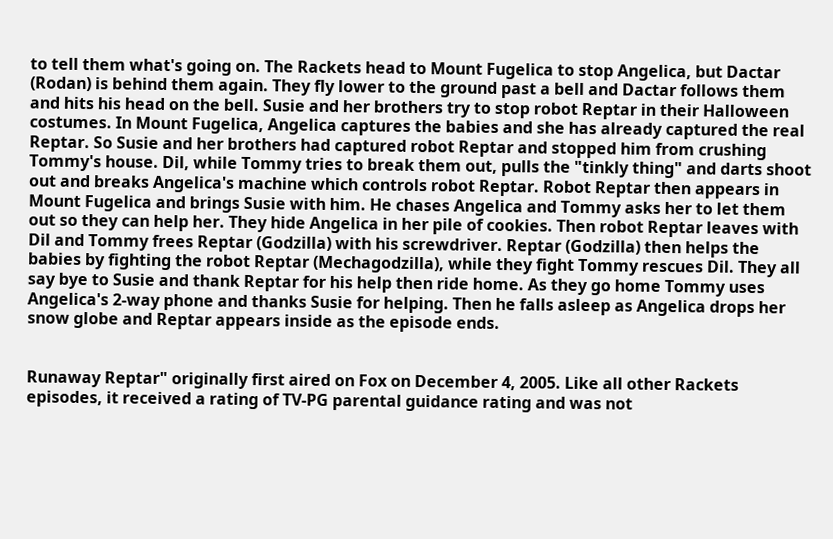to tell them what's going on. The Rackets head to Mount Fugelica to stop Angelica, but Dactar (Rodan) is behind them again. They fly lower to the ground past a bell and Dactar follows them and hits his head on the bell. Susie and her brothers try to stop robot Reptar in their Halloween costumes. In Mount Fugelica, Angelica captures the babies and she has already captured the real Reptar. So Susie and her brothers had captured robot Reptar and stopped him from crushing Tommy's house. Dil, while Tommy tries to break them out, pulls the "tinkly thing" and darts shoot out and breaks Angelica's machine which controls robot Reptar. Robot Reptar then appears in Mount Fugelica and brings Susie with him. He chases Angelica and Tommy asks her to let them out so they can help her. They hide Angelica in her pile of cookies. Then robot Reptar leaves with Dil and Tommy frees Reptar (Godzilla) with his screwdriver. Reptar (Godzilla) then helps the babies by fighting the robot Reptar (Mechagodzilla), while they fight Tommy rescues Dil. They all say bye to Susie and thank Reptar for his help then ride home. As they go home Tommy uses Angelica's 2-way phone and thanks Susie for helping. Then he falls asleep as Angelica drops her snow globe and Reptar appears inside as the episode ends.


Runaway Reptar" originally first aired on Fox on December 4, 2005. Like all other Rackets episodes, it received a rating of TV-PG parental guidance rating and was not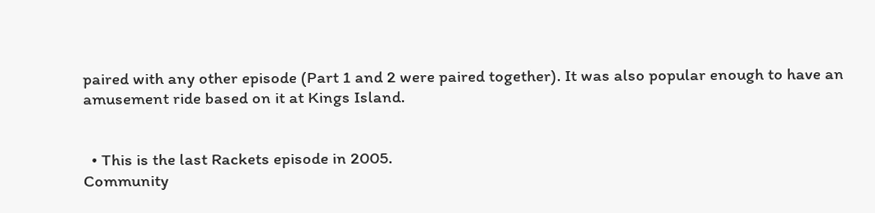paired with any other episode (Part 1 and 2 were paired together). It was also popular enough to have an amusement ride based on it at Kings Island.


  • This is the last Rackets episode in 2005.
Community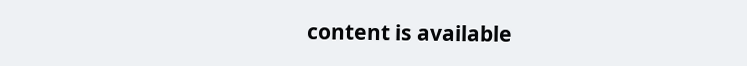content is available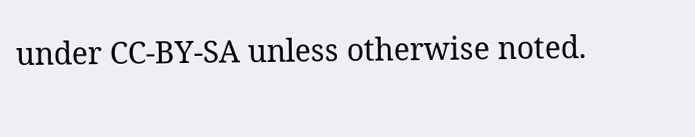under CC-BY-SA unless otherwise noted.